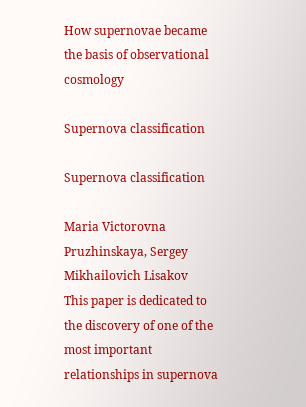How supernovae became the basis of observational cosmology

Supernova classification

Supernova classification

Maria Victorovna Pruzhinskaya, Sergey Mikhailovich Lisakov
This paper is dedicated to the discovery of one of the most important relationships in supernova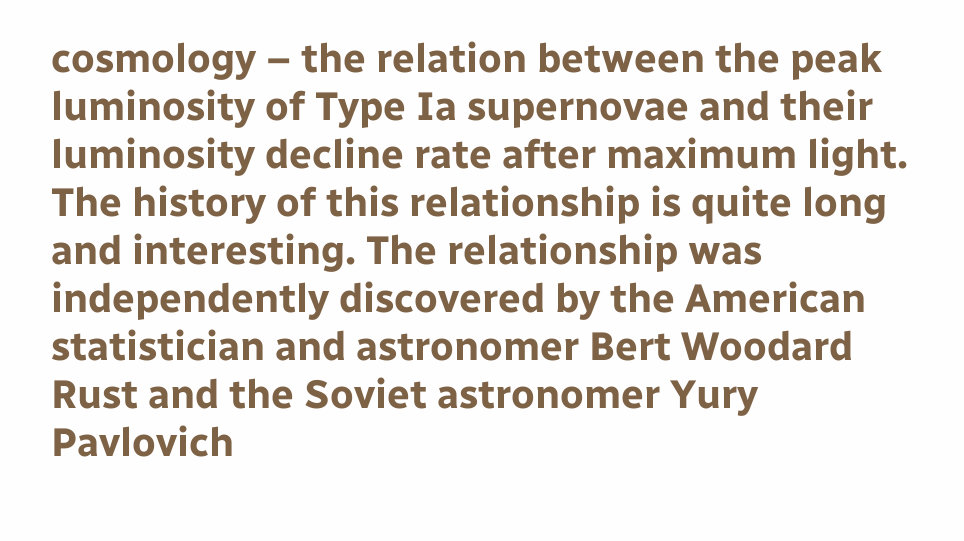cosmology – the relation between the peak luminosity of Type Ia supernovae and their luminosity decline rate after maximum light.
The history of this relationship is quite long and interesting. The relationship was independently discovered by the American statistician and astronomer Bert Woodard Rust and the Soviet astronomer Yury Pavlovich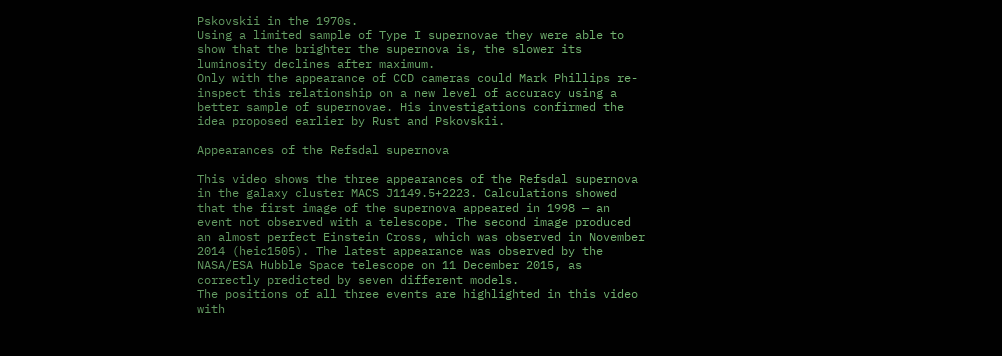Pskovskii in the 1970s.
Using a limited sample of Type I supernovae they were able to show that the brighter the supernova is, the slower its luminosity declines after maximum.
Only with the appearance of CCD cameras could Mark Phillips re-inspect this relationship on a new level of accuracy using a better sample of supernovae. His investigations confirmed the idea proposed earlier by Rust and Pskovskii.

Appearances of the Refsdal supernova

This video shows the three appearances of the Refsdal supernova in the galaxy cluster MACS J1149.5+2223. Calculations showed that the first image of the supernova appeared in 1998 — an event not observed with a telescope. The second image produced an almost perfect Einstein Cross, which was observed in November 2014 (heic1505). The latest appearance was observed by the NASA/ESA Hubble Space telescope on 11 December 2015, as correctly predicted by seven different models.
The positions of all three events are highlighted in this video with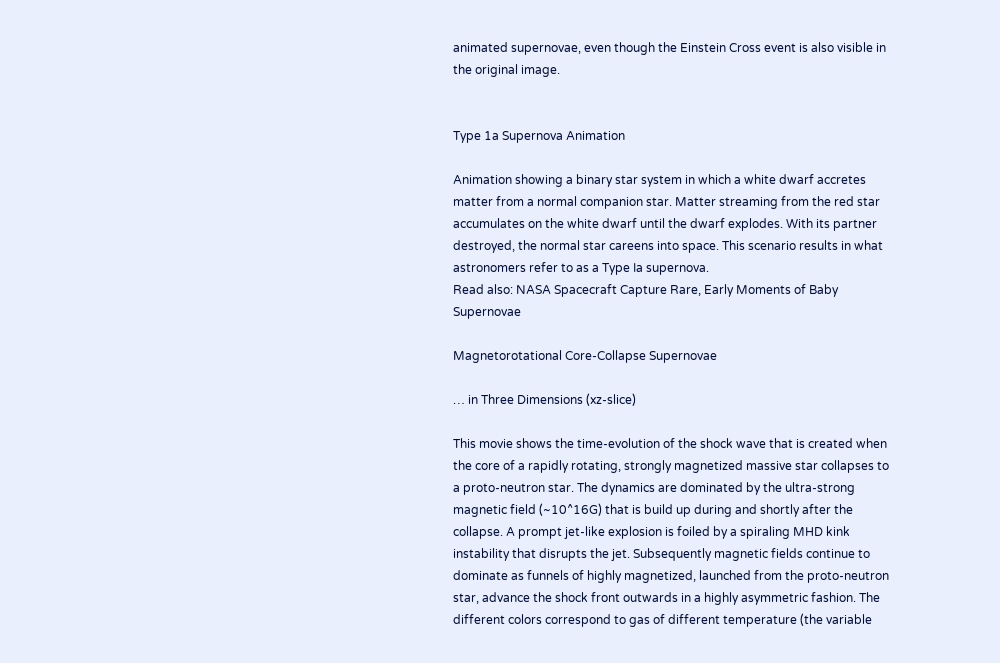animated supernovae, even though the Einstein Cross event is also visible in the original image.


Type 1a Supernova Animation

Animation showing a binary star system in which a white dwarf accretes matter from a normal companion star. Matter streaming from the red star accumulates on the white dwarf until the dwarf explodes. With its partner destroyed, the normal star careens into space. This scenario results in what astronomers refer to as a Type Ia supernova.
Read also: NASA Spacecraft Capture Rare, Early Moments of Baby Supernovae

Magnetorotational Core-Collapse Supernovae

… in Three Dimensions (xz-slice)

This movie shows the time-evolution of the shock wave that is created when the core of a rapidly rotating, strongly magnetized massive star collapses to a proto-neutron star. The dynamics are dominated by the ultra-strong magnetic field (~10^16G) that is build up during and shortly after the collapse. A prompt jet-like explosion is foiled by a spiraling MHD kink instability that disrupts the jet. Subsequently magnetic fields continue to dominate as funnels of highly magnetized, launched from the proto-neutron star, advance the shock front outwards in a highly asymmetric fashion. The different colors correspond to gas of different temperature (the variable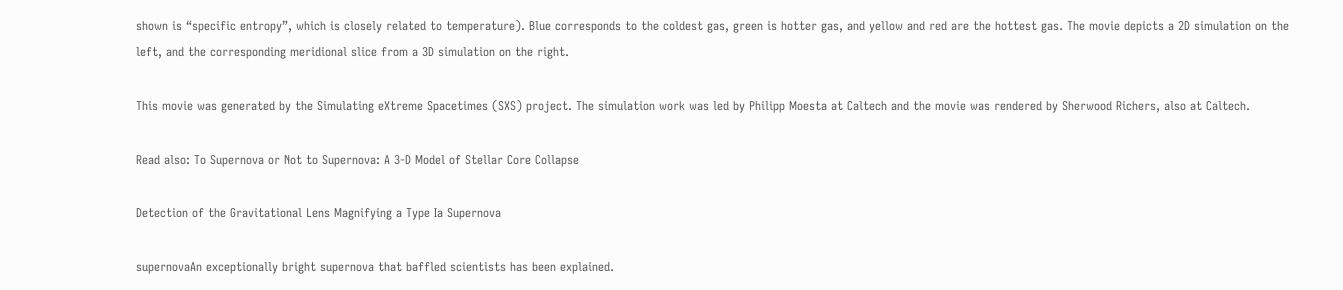shown is “specific entropy”, which is closely related to temperature). Blue corresponds to the coldest gas, green is hotter gas, and yellow and red are the hottest gas. The movie depicts a 2D simulation on the left, and the corresponding meridional slice from a 3D simulation on the right.

This movie was generated by the Simulating eXtreme Spacetimes (SXS) project. The simulation work was led by Philipp Moesta at Caltech and the movie was rendered by Sherwood Richers, also at Caltech.

Read also: To Supernova or Not to Supernova: A 3-D Model of Stellar Core Collapse

Detection of the Gravitational Lens Magnifying a Type Ia Supernova

supernovaAn exceptionally bright supernova that baffled scientists has been explained.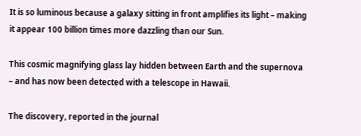It is so luminous because a galaxy sitting in front amplifies its light – making it appear 100 billion times more dazzling than our Sun.

This cosmic magnifying glass lay hidden between Earth and the supernova – and has now been detected with a telescope in Hawaii.

The discovery, reported in the journal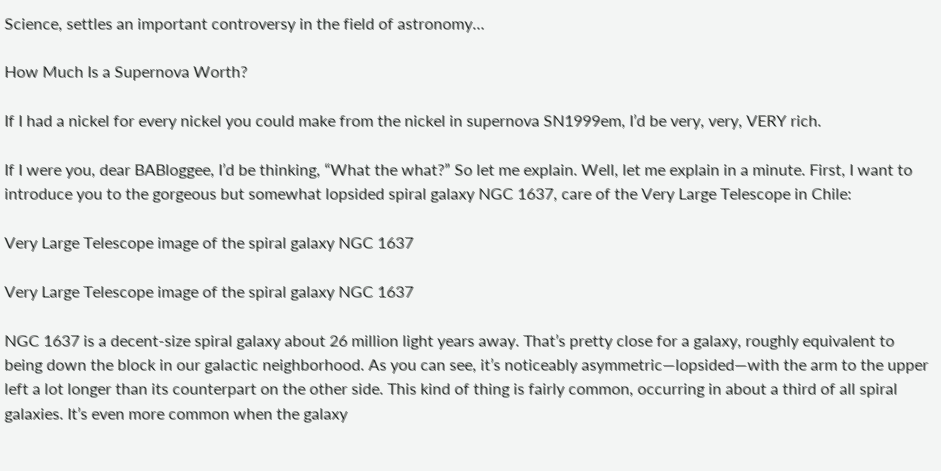Science, settles an important controversy in the field of astronomy…

How Much Is a Supernova Worth?

If I had a nickel for every nickel you could make from the nickel in supernova SN1999em, I’d be very, very, VERY rich.

If I were you, dear BABloggee, I’d be thinking, “What the what?” So let me explain. Well, let me explain in a minute. First, I want to introduce you to the gorgeous but somewhat lopsided spiral galaxy NGC 1637, care of the Very Large Telescope in Chile:

Very Large Telescope image of the spiral galaxy NGC 1637

Very Large Telescope image of the spiral galaxy NGC 1637

NGC 1637 is a decent-size spiral galaxy about 26 million light years away. That’s pretty close for a galaxy, roughly equivalent to being down the block in our galactic neighborhood. As you can see, it’s noticeably asymmetric—lopsided—with the arm to the upper left a lot longer than its counterpart on the other side. This kind of thing is fairly common, occurring in about a third of all spiral galaxies. It’s even more common when the galaxy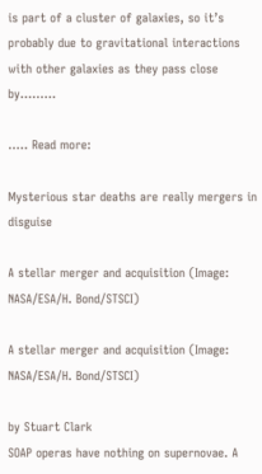is part of a cluster of galaxies, so it’s probably due to gravitational interactions with other galaxies as they pass close by………

….. Read more:

Mysterious star deaths are really mergers in disguise

A stellar merger and acquisition (Image: NASA/ESA/H. Bond/STSCI)

A stellar merger and acquisition (Image: NASA/ESA/H. Bond/STSCI)

by Stuart Clark
SOAP operas have nothing on supernovae. A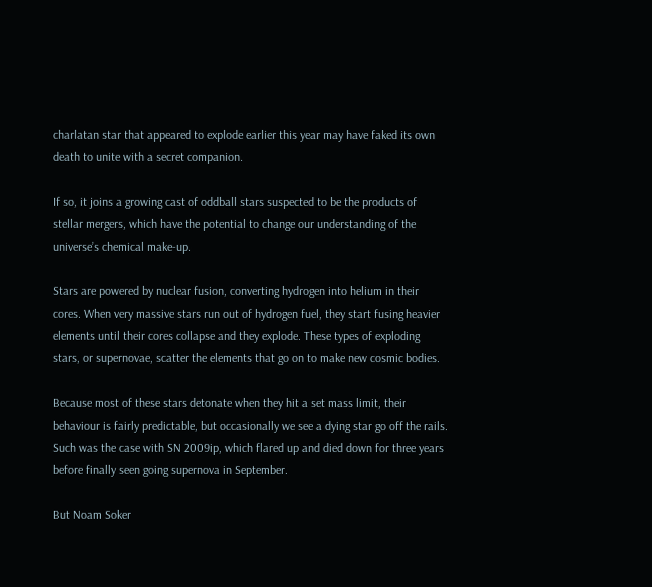charlatan star that appeared to explode earlier this year may have faked its own death to unite with a secret companion.

If so, it joins a growing cast of oddball stars suspected to be the products of stellar mergers, which have the potential to change our understanding of the universe’s chemical make-up.

Stars are powered by nuclear fusion, converting hydrogen into helium in their cores. When very massive stars run out of hydrogen fuel, they start fusing heavier elements until their cores collapse and they explode. These types of exploding stars, or supernovae, scatter the elements that go on to make new cosmic bodies.

Because most of these stars detonate when they hit a set mass limit, their behaviour is fairly predictable, but occasionally we see a dying star go off the rails. Such was the case with SN 2009ip, which flared up and died down for three years before finally seen going supernova in September.

But Noam Soker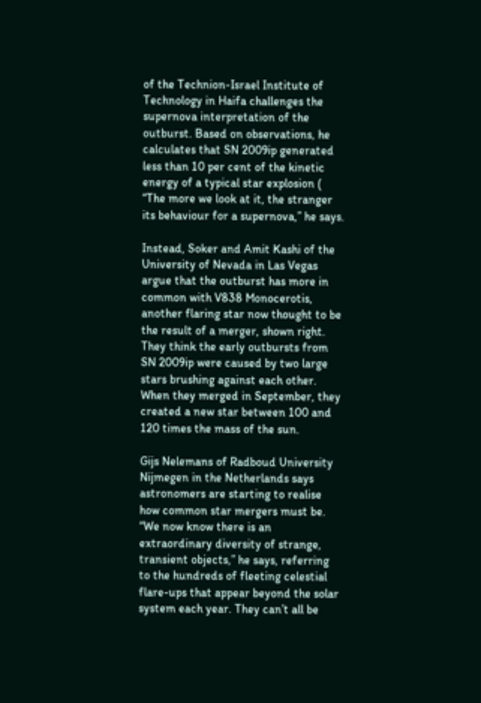of the Technion-Israel Institute of Technology in Haifa challenges the supernova interpretation of the outburst. Based on observations, he calculates that SN 2009ip generated less than 10 per cent of the kinetic energy of a typical star explosion ( “The more we look at it, the stranger its behaviour for a supernova,” he says.

Instead, Soker and Amit Kashi of the University of Nevada in Las Vegas argue that the outburst has more in common with V838 Monocerotis, another flaring star now thought to be the result of a merger, shown right. They think the early outbursts from SN 2009ip were caused by two large stars brushing against each other. When they merged in September, they created a new star between 100 and 120 times the mass of the sun.

Gijs Nelemans of Radboud University Nijmegen in the Netherlands says astronomers are starting to realise how common star mergers must be. “We now know there is an extraordinary diversity of strange, transient objects,” he says, referring to the hundreds of fleeting celestial flare-ups that appear beyond the solar system each year. They can’t all be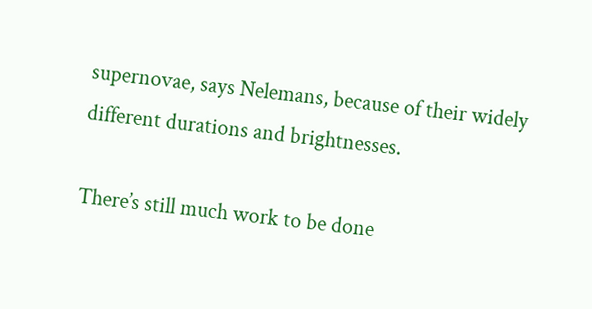supernovae, says Nelemans, because of their widely different durations and brightnesses.

There’s still much work to be done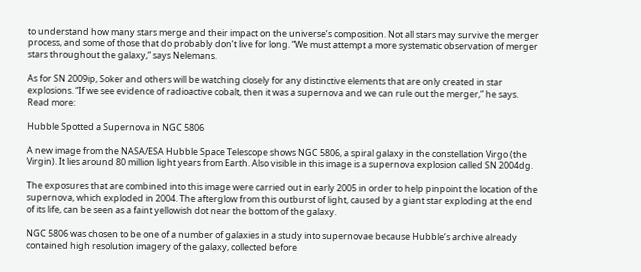to understand how many stars merge and their impact on the universe’s composition. Not all stars may survive the merger process, and some of those that do probably don’t live for long. “We must attempt a more systematic observation of merger stars throughout the galaxy,” says Nelemans.

As for SN 2009ip, Soker and others will be watching closely for any distinctive elements that are only created in star explosions. “If we see evidence of radioactive cobalt, then it was a supernova and we can rule out the merger,” he says.
Read more:

Hubble Spotted a Supernova in NGC 5806

A new image from the NASA/ESA Hubble Space Telescope shows NGC 5806, a spiral galaxy in the constellation Virgo (the Virgin). It lies around 80 million light years from Earth. Also visible in this image is a supernova explosion called SN 2004dg.

The exposures that are combined into this image were carried out in early 2005 in order to help pinpoint the location of the supernova, which exploded in 2004. The afterglow from this outburst of light, caused by a giant star exploding at the end of its life, can be seen as a faint yellowish dot near the bottom of the galaxy.

NGC 5806 was chosen to be one of a number of galaxies in a study into supernovae because Hubble’s archive already contained high resolution imagery of the galaxy, collected before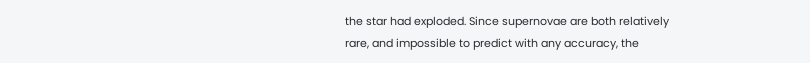the star had exploded. Since supernovae are both relatively rare, and impossible to predict with any accuracy, the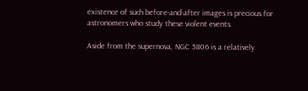existence of such before-and-after images is precious for astronomers who study these violent events.

Aside from the supernova, NGC 5806 is a relatively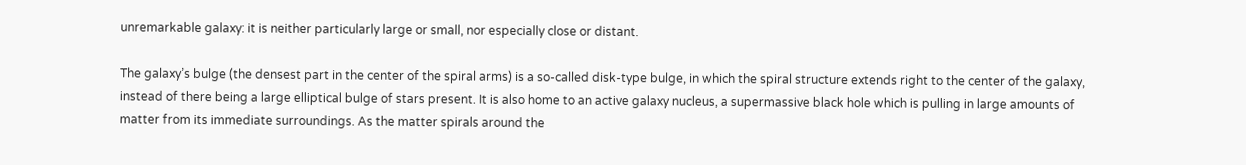unremarkable galaxy: it is neither particularly large or small, nor especially close or distant.

The galaxy’s bulge (the densest part in the center of the spiral arms) is a so-called disk-type bulge, in which the spiral structure extends right to the center of the galaxy, instead of there being a large elliptical bulge of stars present. It is also home to an active galaxy nucleus, a supermassive black hole which is pulling in large amounts of matter from its immediate surroundings. As the matter spirals around the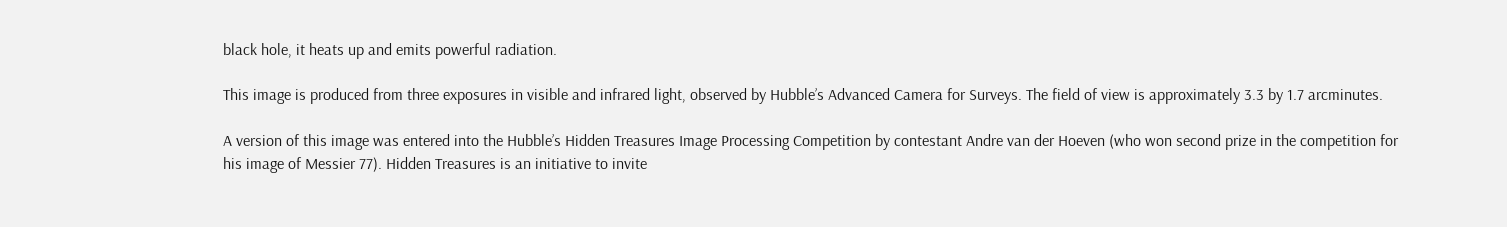black hole, it heats up and emits powerful radiation.

This image is produced from three exposures in visible and infrared light, observed by Hubble’s Advanced Camera for Surveys. The field of view is approximately 3.3 by 1.7 arcminutes.

A version of this image was entered into the Hubble’s Hidden Treasures Image Processing Competition by contestant Andre van der Hoeven (who won second prize in the competition for his image of Messier 77). Hidden Treasures is an initiative to invite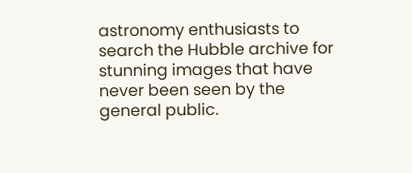astronomy enthusiasts to search the Hubble archive for stunning images that have never been seen by the general public.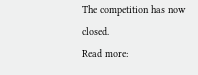The competition has now closed.
Read more: